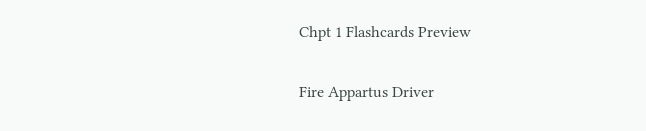Chpt 1 Flashcards Preview

Fire Appartus Driver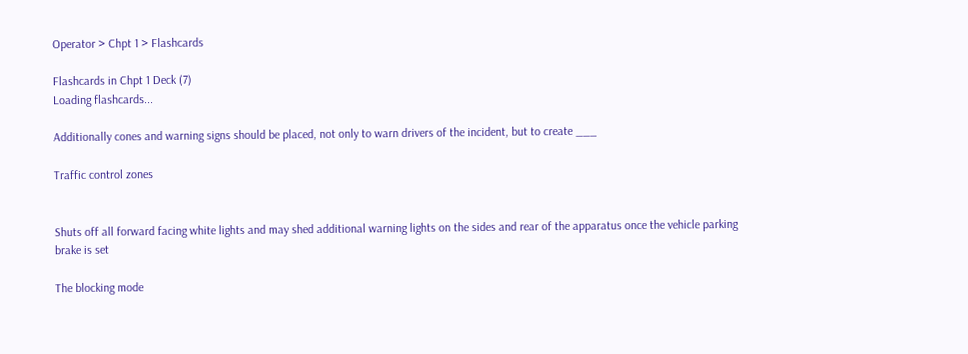Operator > Chpt 1 > Flashcards

Flashcards in Chpt 1 Deck (7)
Loading flashcards...

Additionally cones and warning signs should be placed, not only to warn drivers of the incident, but to create ___

Traffic control zones


Shuts off all forward facing white lights and may shed additional warning lights on the sides and rear of the apparatus once the vehicle parking brake is set

The blocking mode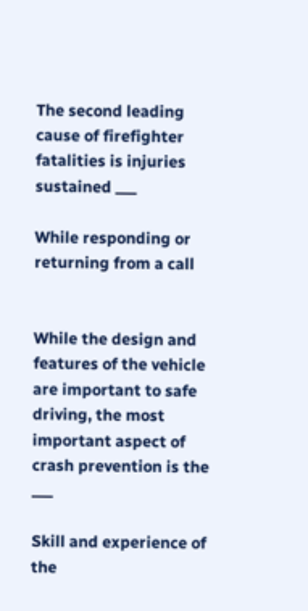The second leading cause of firefighter fatalities is injuries sustained ___

While responding or returning from a call


While the design and features of the vehicle are important to safe driving, the most important aspect of crash prevention is the ___

Skill and experience of the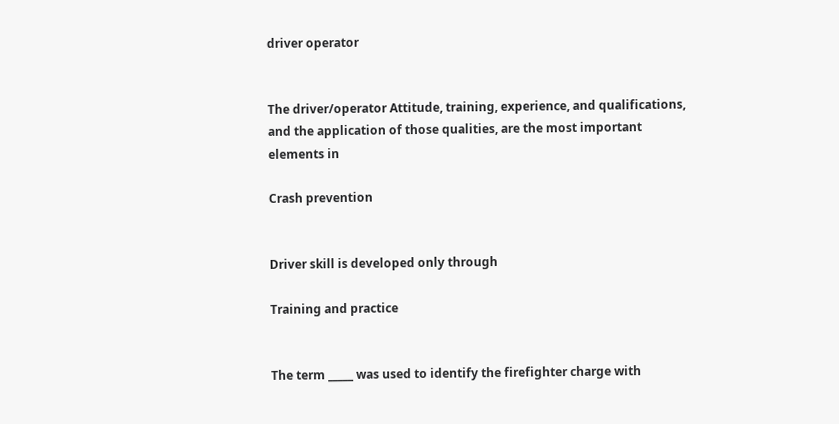driver operator


The driver/operator Attitude, training, experience, and qualifications, and the application of those qualities, are the most important elements in

Crash prevention


Driver skill is developed only through

Training and practice


The term _____ was used to identify the firefighter charge with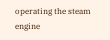operating the steam engine